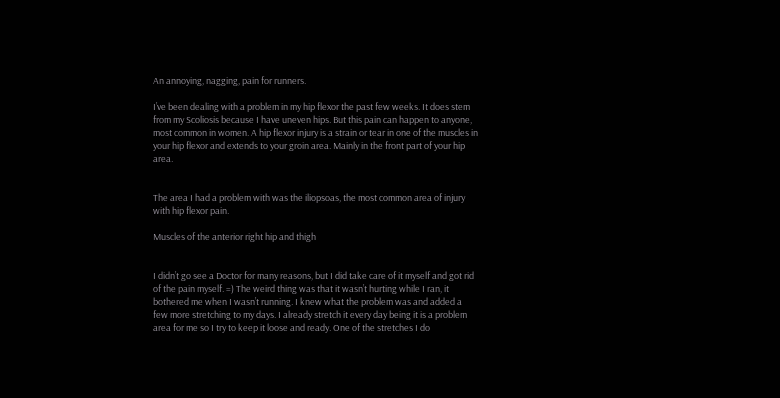An annoying, nagging, pain for runners.

I’ve been dealing with a problem in my hip flexor the past few weeks. It does stem from my Scoliosis because I have uneven hips. But this pain can happen to anyone, most common in women. A hip flexor injury is a strain or tear in one of the muscles in your hip flexor and extends to your groin area. Mainly in the front part of your hip area.


The area I had a problem with was the iliopsoas, the most common area of injury with hip flexor pain.

Muscles of the anterior right hip and thigh


I didn’t go see a Doctor for many reasons, but I did take care of it myself and got rid of the pain myself. =) The weird thing was that it wasn’t hurting while I ran, it bothered me when I wasn’t running. I knew what the problem was and added a few more stretching to my days. I already stretch it every day being it is a problem area for me so I try to keep it loose and ready. One of the stretches I do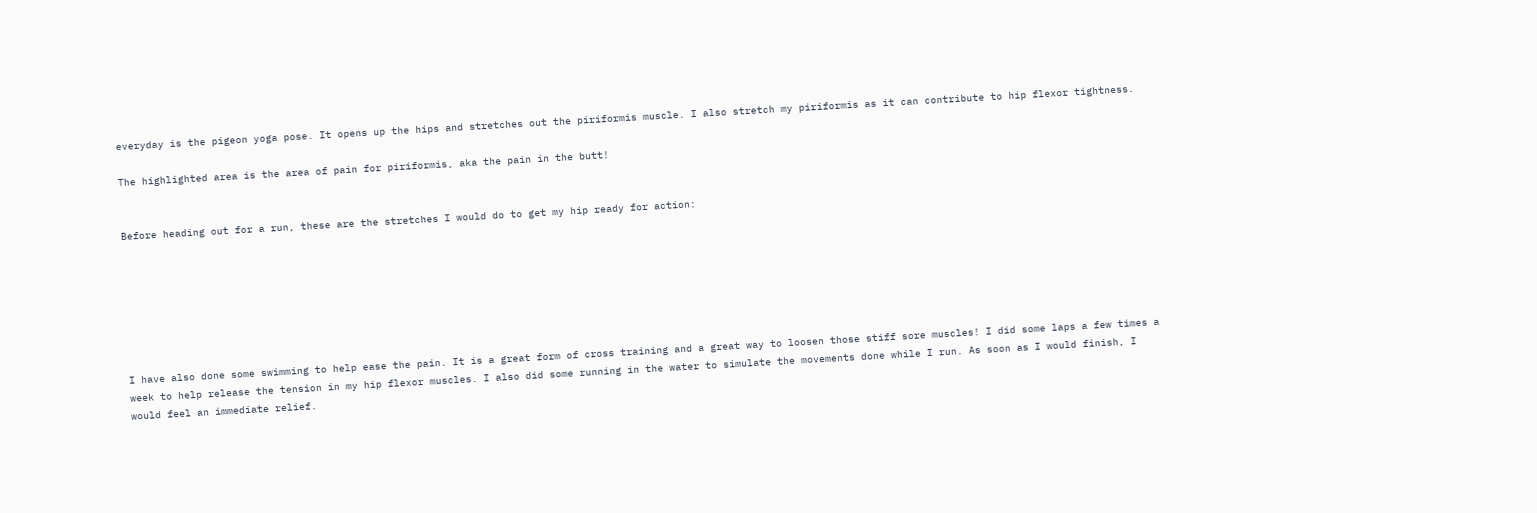everyday is the pigeon yoga pose. It opens up the hips and stretches out the piriformis muscle. I also stretch my piriformis as it can contribute to hip flexor tightness.

The highlighted area is the area of pain for piriformis, aka the pain in the butt!


Before heading out for a run, these are the stretches I would do to get my hip ready for action:







I have also done some swimming to help ease the pain. It is a great form of cross training and a great way to loosen those stiff sore muscles! I did some laps a few times a week to help release the tension in my hip flexor muscles. I also did some running in the water to simulate the movements done while I run. As soon as I would finish, I would feel an immediate relief.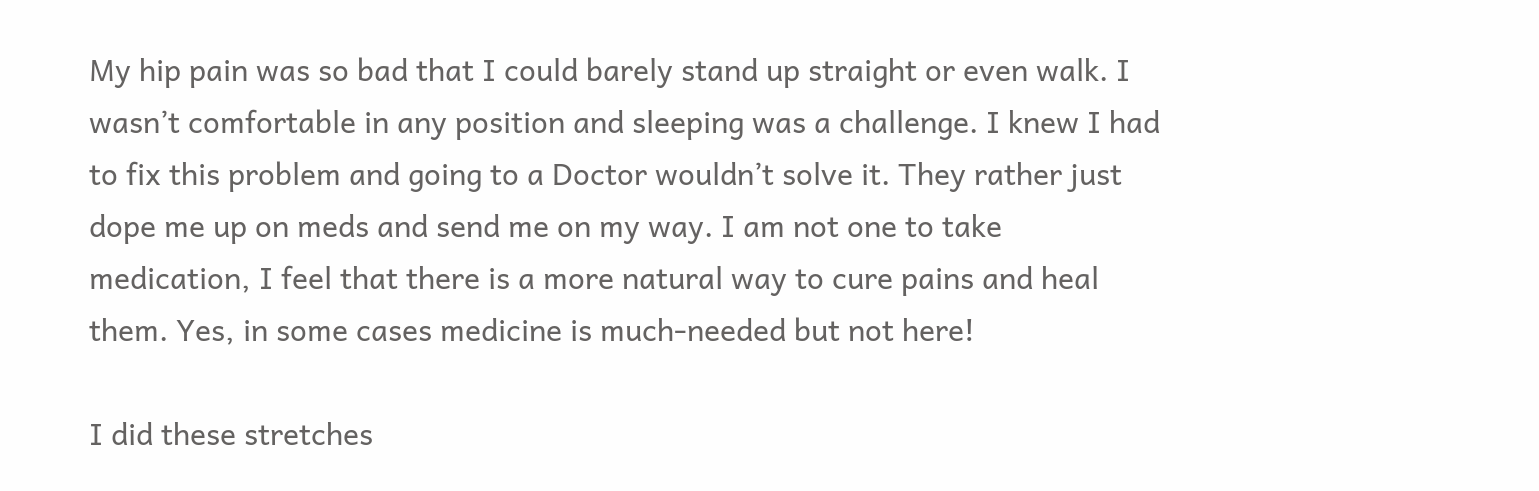My hip pain was so bad that I could barely stand up straight or even walk. I wasn’t comfortable in any position and sleeping was a challenge. I knew I had to fix this problem and going to a Doctor wouldn’t solve it. They rather just dope me up on meds and send me on my way. I am not one to take medication, I feel that there is a more natural way to cure pains and heal them. Yes, in some cases medicine is much-needed but not here!

I did these stretches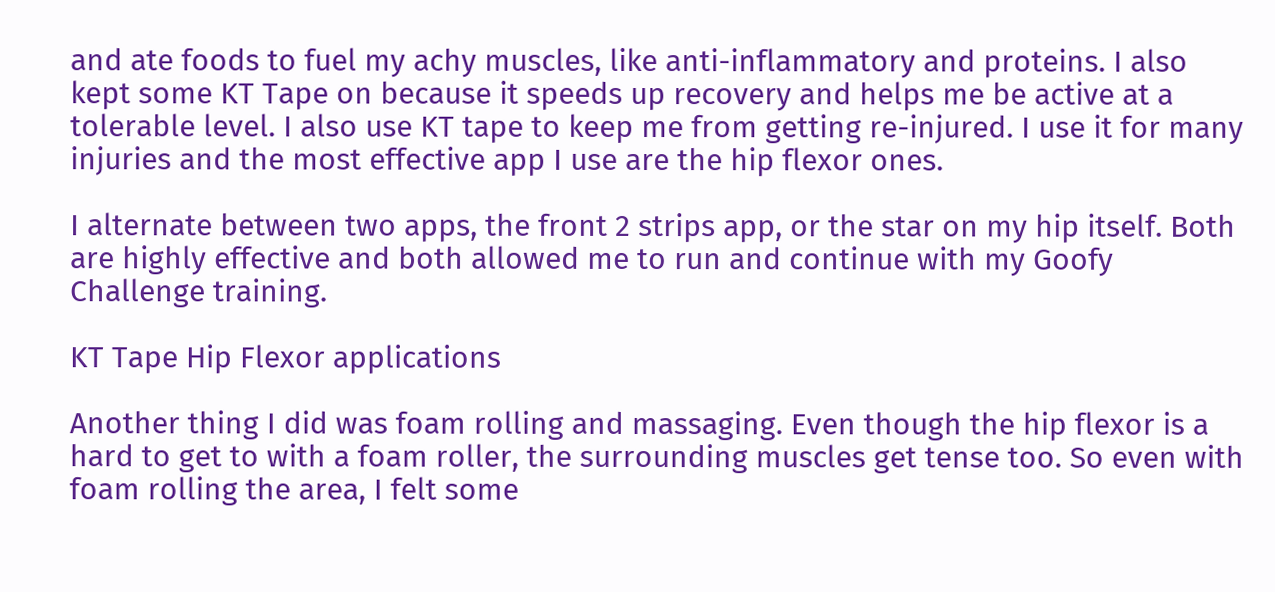and ate foods to fuel my achy muscles, like anti-inflammatory and proteins. I also kept some KT Tape on because it speeds up recovery and helps me be active at a tolerable level. I also use KT tape to keep me from getting re-injured. I use it for many injuries and the most effective app I use are the hip flexor ones.

I alternate between two apps, the front 2 strips app, or the star on my hip itself. Both are highly effective and both allowed me to run and continue with my Goofy Challenge training.

KT Tape Hip Flexor applications

Another thing I did was foam rolling and massaging. Even though the hip flexor is a hard to get to with a foam roller, the surrounding muscles get tense too. So even with foam rolling the area, I felt some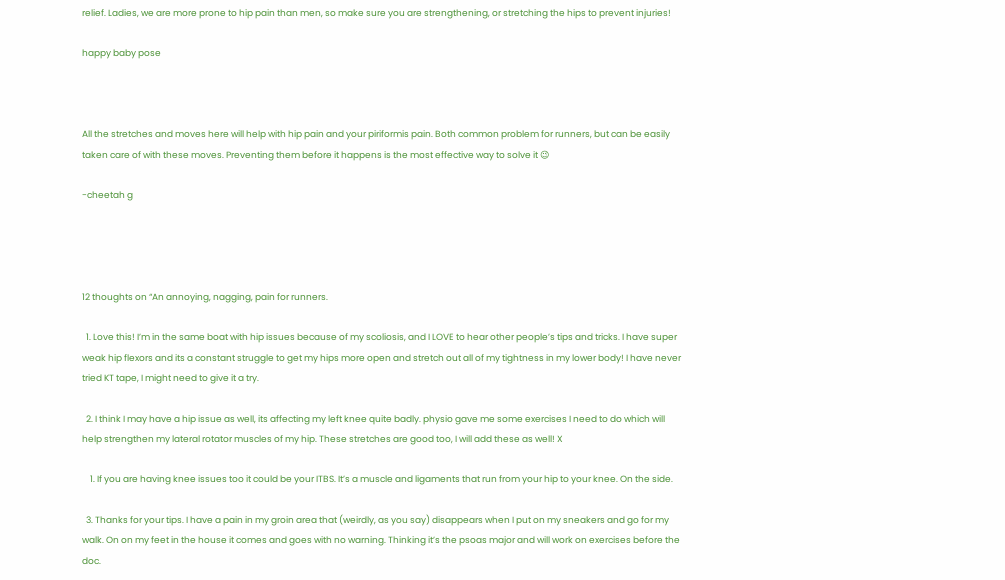relief. Ladies, we are more prone to hip pain than men, so make sure you are strengthening, or stretching the hips to prevent injuries!

happy baby pose



All the stretches and moves here will help with hip pain and your piriformis pain. Both common problem for runners, but can be easily taken care of with these moves. Preventing them before it happens is the most effective way to solve it 😉

-cheetah g




12 thoughts on “An annoying, nagging, pain for runners.

  1. Love this! I’m in the same boat with hip issues because of my scoliosis, and I LOVE to hear other people’s tips and tricks. I have super weak hip flexors and its a constant struggle to get my hips more open and stretch out all of my tightness in my lower body! I have never tried KT tape, I might need to give it a try.

  2. I think I may have a hip issue as well, its affecting my left knee quite badly. physio gave me some exercises I need to do which will help strengthen my lateral rotator muscles of my hip. These stretches are good too, I will add these as well! X

    1. If you are having knee issues too it could be your ITBS. It’s a muscle and ligaments that run from your hip to your knee. On the side.

  3. Thanks for your tips. I have a pain in my groin area that (weirdly, as you say) disappears when I put on my sneakers and go for my walk. On on my feet in the house it comes and goes with no warning. Thinking it’s the psoas major and will work on exercises before the doc.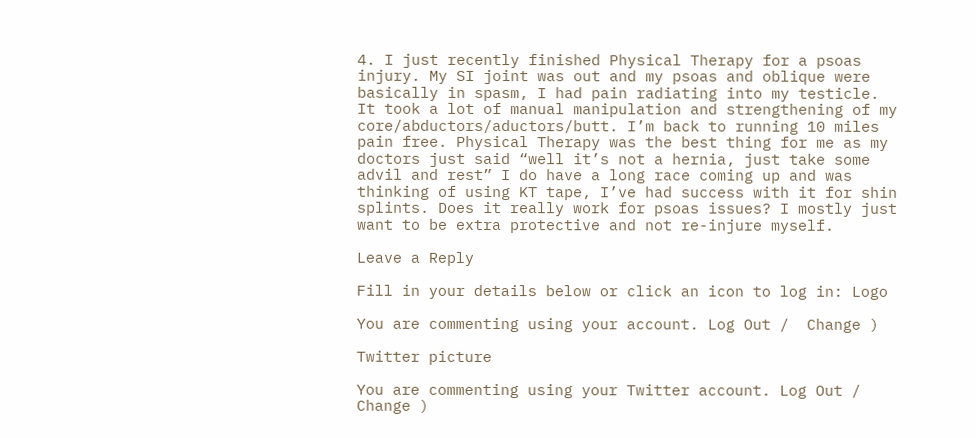4. I just recently finished Physical Therapy for a psoas injury. My SI joint was out and my psoas and oblique were basically in spasm, I had pain radiating into my testicle. It took a lot of manual manipulation and strengthening of my core/abductors/aductors/butt. I’m back to running 10 miles pain free. Physical Therapy was the best thing for me as my doctors just said “well it’s not a hernia, just take some advil and rest” I do have a long race coming up and was thinking of using KT tape, I’ve had success with it for shin splints. Does it really work for psoas issues? I mostly just want to be extra protective and not re-injure myself.

Leave a Reply

Fill in your details below or click an icon to log in: Logo

You are commenting using your account. Log Out /  Change )

Twitter picture

You are commenting using your Twitter account. Log Out /  Change )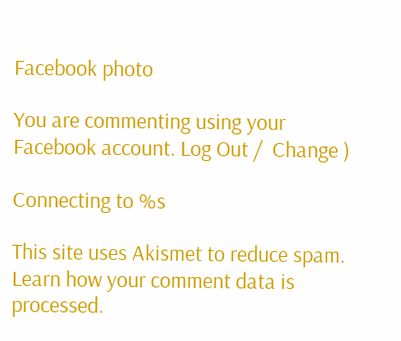Facebook photo

You are commenting using your Facebook account. Log Out /  Change )

Connecting to %s

This site uses Akismet to reduce spam. Learn how your comment data is processed.